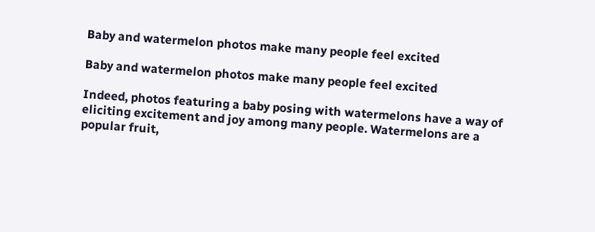Baby and watermelon photos make many people feel excited

Baby and watermelon photos make many people feel excited

Indeed, photos featuring a baby posing with watermelons have a way of eliciting excitement and joy among many people. Watermelons are a popular fruit,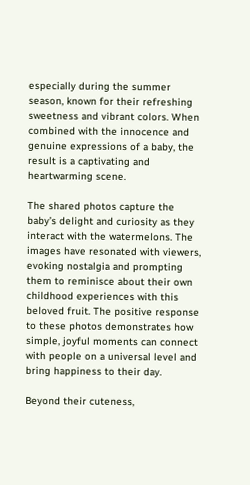especially during the summer season, known for their refreshing sweetness and vibrant colors. When combined with the innocence and genuine expressions of a baby, the result is a captivating and heartwarming scene.

The shared photos capture the baby’s delight and curiosity as they interact with the watermelons. The images have resonated with viewers, evoking nostalgia and prompting them to reminisce about their own childhood experiences with this beloved fruit. The positive response to these photos demonstrates how simple, joyful moments can connect with people on a universal level and bring happiness to their day.

Beyond their cuteness,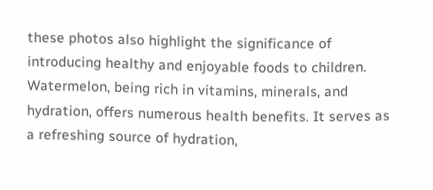these photos also highlight the significance of introducing healthy and enjoyable foods to children. Watermelon, being rich in vitamins, minerals, and hydration, offers numerous health benefits. It serves as a refreshing source of hydration,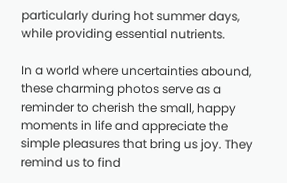particularly during hot summer days, while providing essential nutrients.

In a world where uncertainties abound, these charming photos serve as a reminder to cherish the small, happy moments in life and appreciate the simple pleasures that bring us joy. They remind us to find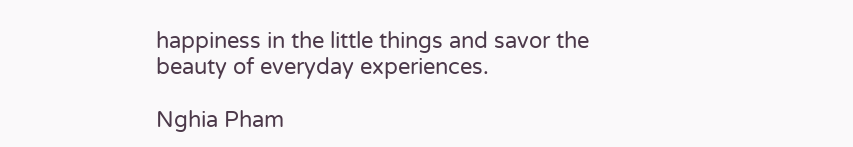happiness in the little things and savor the beauty of everyday experiences.

Nghia Pham